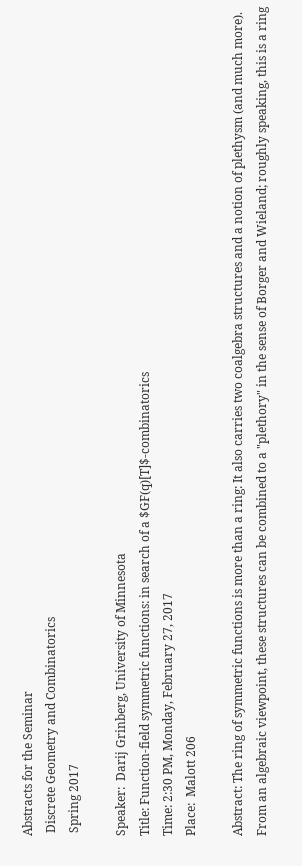Abstracts for the Seminar
 Discrete Geometry and Combinatorics
 Spring 2017

Speaker:  Darij Grinberg, University of Minnesota
Title: Function-field symmetric functions: in search of a $GF(q)[T]$-combinatorics
Time: 2:30 PM, Monday, February 27, 2017
Place:  Malott 206

Abstract: The ring of symmetric functions is more than a ring: It also carries two coalgebra structures and a notion of plethysm (and much more). From an algebraic viewpoint, these structures can be combined to a "plethory" in the sense of Borger and Wieland; roughly speaking, this is a ring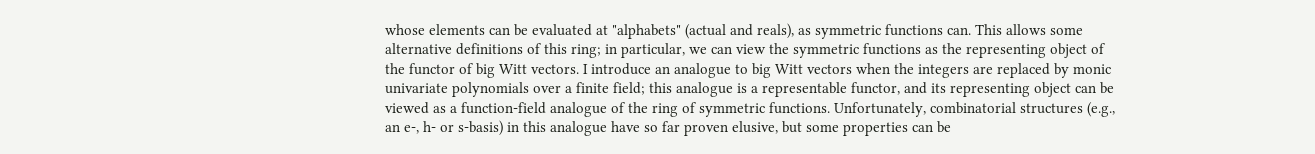whose elements can be evaluated at "alphabets" (actual and reals), as symmetric functions can. This allows some alternative definitions of this ring; in particular, we can view the symmetric functions as the representing object of the functor of big Witt vectors. I introduce an analogue to big Witt vectors when the integers are replaced by monic univariate polynomials over a finite field; this analogue is a representable functor, and its representing object can be viewed as a function-field analogue of the ring of symmetric functions. Unfortunately, combinatorial structures (e.g., an e-, h- or s-basis) in this analogue have so far proven elusive, but some properties can be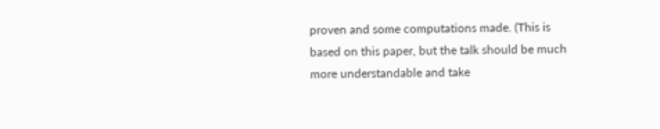proven and some computations made. (This is based on this paper, but the talk should be much more understandable and take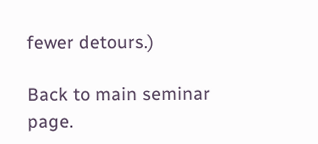fewer detours.)

Back to main seminar page.